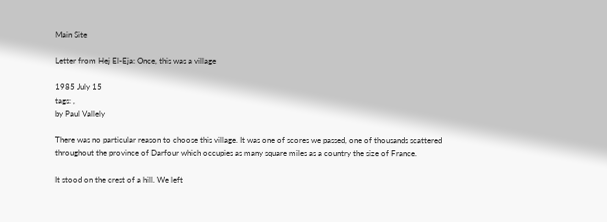Main Site

Letter from Hej El-Eja: Once, this was a village

1985 July 15
tags: ,
by Paul Vallely

There was no particular reason to choose this village. It was one of scores we passed, one of thousands scattered throughout the province of Darfour which occupies as many square miles as a country the size of France.

It stood on the crest of a hill. We left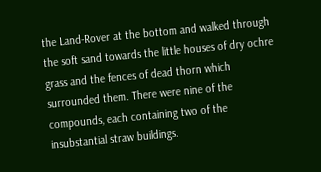the Land-Rover at the bottom and walked through the soft sand towards the little houses of dry ochre grass and the fences of dead thorn which surrounded them. There were nine of the compounds, each containing two of the insubstantial straw buildings.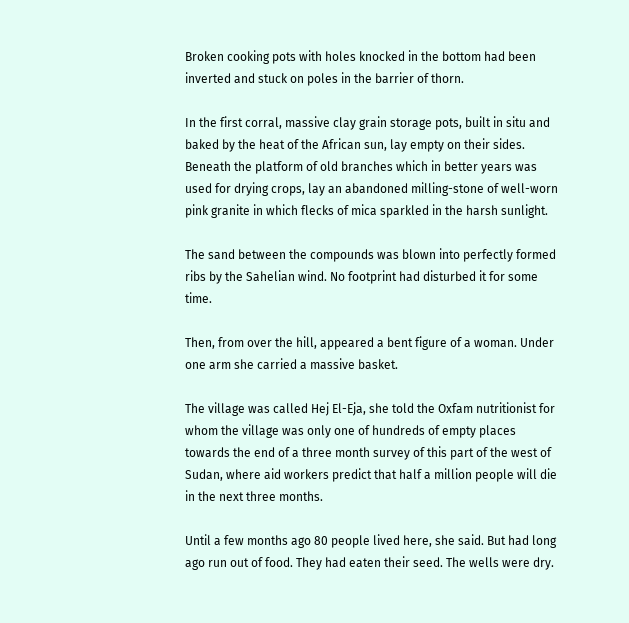Broken cooking pots with holes knocked in the bottom had been inverted and stuck on poles in the barrier of thorn.

In the first corral, massive clay grain storage pots, built in situ and baked by the heat of the African sun, lay empty on their sides. Beneath the platform of old branches which in better years was used for drying crops, lay an abandoned milling-stone of well-worn pink granite in which flecks of mica sparkled in the harsh sunlight.

The sand between the compounds was blown into perfectly formed ribs by the Sahelian wind. No footprint had disturbed it for some time.

Then, from over the hill, appeared a bent figure of a woman. Under one arm she carried a massive basket.

The village was called Hej El-Eja, she told the Oxfam nutritionist for whom the village was only one of hundreds of empty places towards the end of a three month survey of this part of the west of Sudan, where aid workers predict that half a million people will die in the next three months.

Until a few months ago 80 people lived here, she said. But had long ago run out of food. They had eaten their seed. The wells were dry.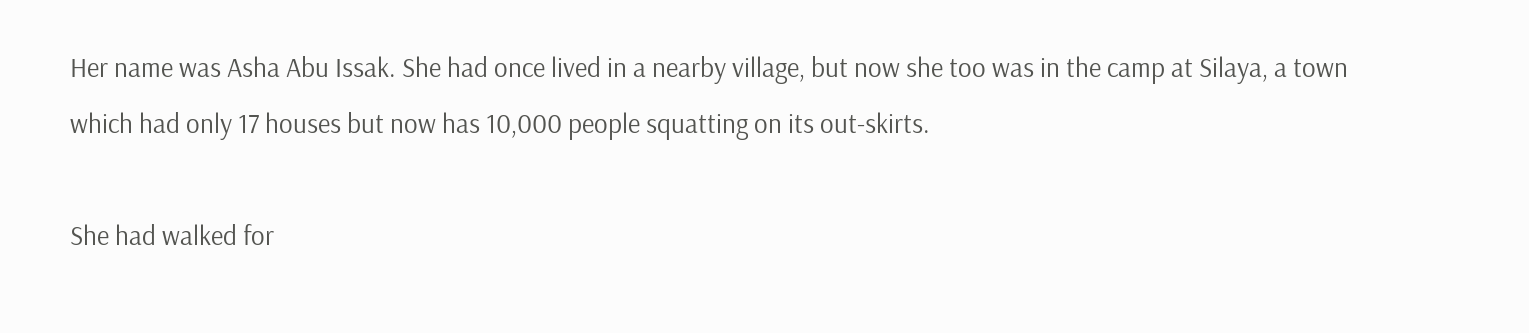Her name was Asha Abu Issak. She had once lived in a nearby village, but now she too was in the camp at Silaya, a town which had only 17 houses but now has 10,000 people squatting on its out-skirts.

She had walked for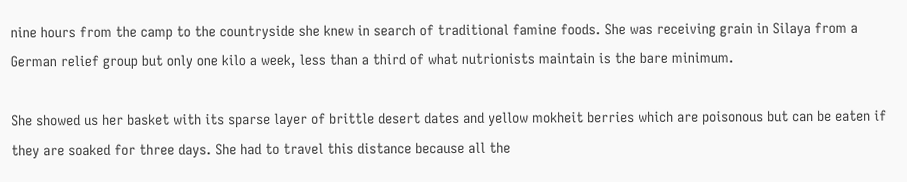nine hours from the camp to the countryside she knew in search of traditional famine foods. She was receiving grain in Silaya from a German relief group but only one kilo a week, less than a third of what nutrionists maintain is the bare minimum.

She showed us her basket with its sparse layer of brittle desert dates and yellow mokheit berries which are poisonous but can be eaten if they are soaked for three days. She had to travel this distance because all the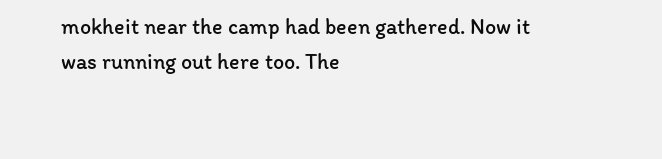mokheit near the camp had been gathered. Now it was running out here too. The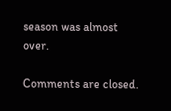season was almost over.

Comments are closed.